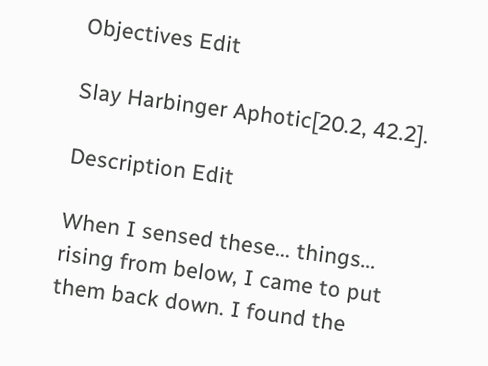Objectives Edit

Slay Harbinger Aphotic[20.2, 42.2].

Description Edit

When I sensed these... things... rising from below, I came to put them back down. I found the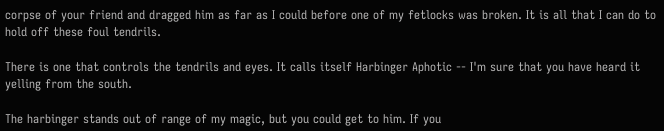corpse of your friend and dragged him as far as I could before one of my fetlocks was broken. It is all that I can do to hold off these foul tendrils.

There is one that controls the tendrils and eyes. It calls itself Harbinger Aphotic -- I'm sure that you have heard it yelling from the south.

The harbinger stands out of range of my magic, but you could get to him. If you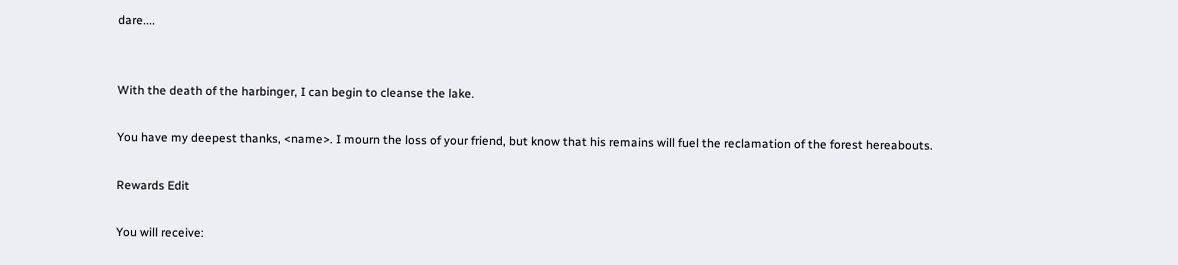dare....


With the death of the harbinger, I can begin to cleanse the lake.

You have my deepest thanks, <name>. I mourn the loss of your friend, but know that his remains will fuel the reclamation of the forest hereabouts.

Rewards Edit

You will receive: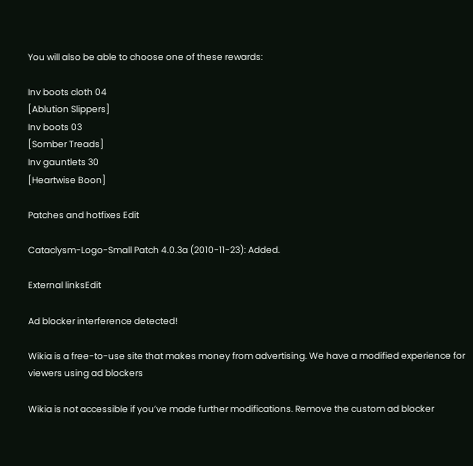You will also be able to choose one of these rewards:

Inv boots cloth 04
[Ablution Slippers]
Inv boots 03
[Somber Treads]
Inv gauntlets 30
[Heartwise Boon]

Patches and hotfixes Edit

Cataclysm-Logo-Small Patch 4.0.3a (2010-11-23): Added.

External linksEdit

Ad blocker interference detected!

Wikia is a free-to-use site that makes money from advertising. We have a modified experience for viewers using ad blockers

Wikia is not accessible if you’ve made further modifications. Remove the custom ad blocker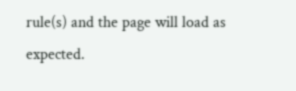rule(s) and the page will load as expected.